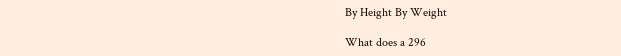By Height By Weight

What does a 296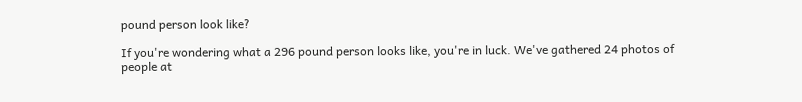pound person look like?

If you're wondering what a 296 pound person looks like, you're in luck. We've gathered 24 photos of people at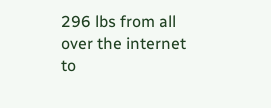296 lbs from all over the internet to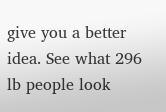give you a better idea. See what 296 lb people look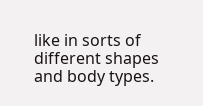like in sorts of different shapes and body types.